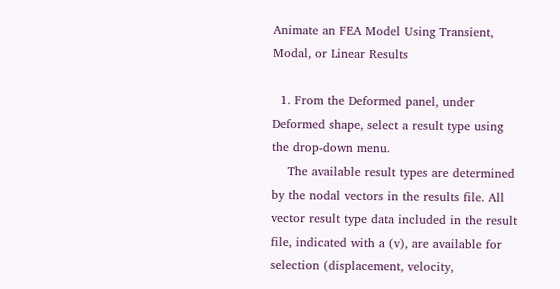Animate an FEA Model Using Transient, Modal, or Linear Results

  1. From the Deformed panel, under Deformed shape, select a result type using the drop-down menu.
    The available result types are determined by the nodal vectors in the results file. All vector result type data included in the result file, indicated with a (v), are available for selection (displacement, velocity,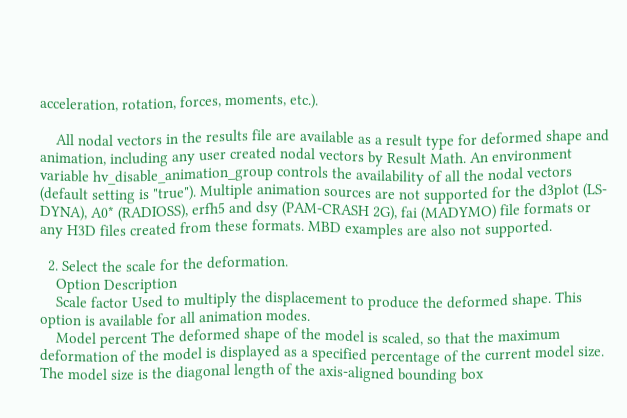acceleration, rotation, forces, moments, etc.).

    All nodal vectors in the results file are available as a result type for deformed shape and animation, including any user created nodal vectors by Result Math. An environment variable hv_disable_animation_group controls the availability of all the nodal vectors (default setting is "true"). Multiple animation sources are not supported for the d3plot (LS-DYNA), A0* (RADIOSS), erfh5 and dsy (PAM-CRASH 2G), fai (MADYMO) file formats or any H3D files created from these formats. MBD examples are also not supported.

  2. Select the scale for the deformation.
    Option Description
    Scale factor Used to multiply the displacement to produce the deformed shape. This option is available for all animation modes.
    Model percent The deformed shape of the model is scaled, so that the maximum deformation of the model is displayed as a specified percentage of the current model size. The model size is the diagonal length of the axis-aligned bounding box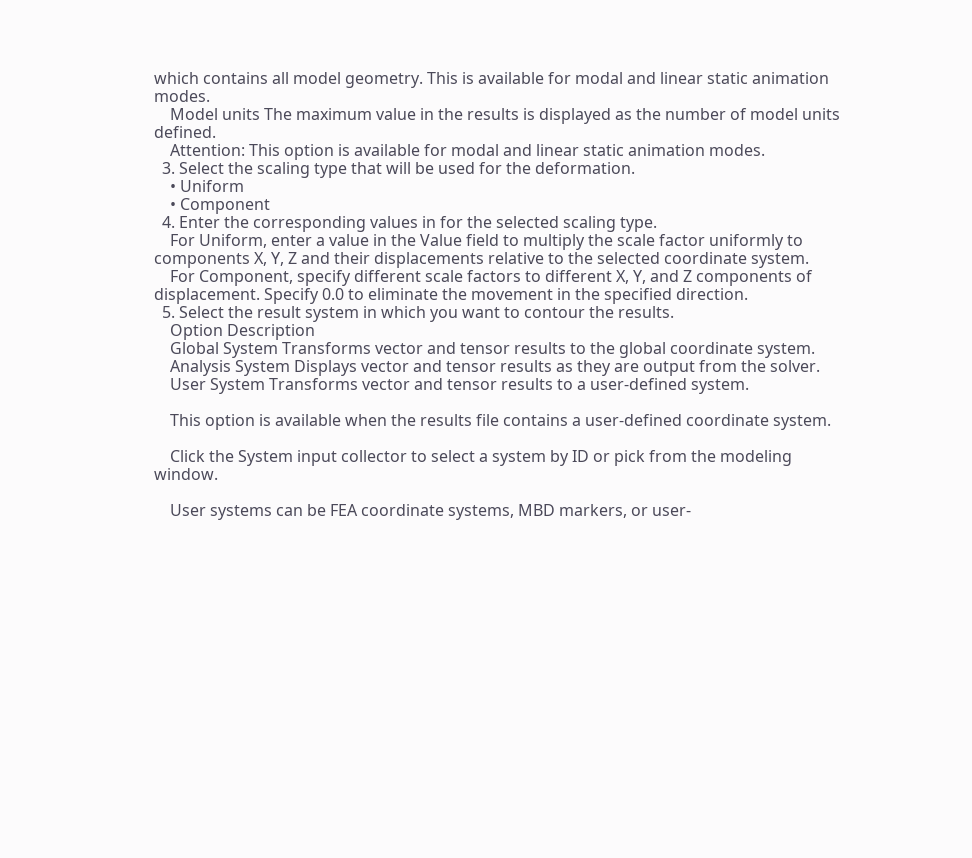which contains all model geometry. This is available for modal and linear static animation modes.
    Model units The maximum value in the results is displayed as the number of model units defined.
    Attention: This option is available for modal and linear static animation modes.
  3. Select the scaling type that will be used for the deformation.
    • Uniform
    • Component
  4. Enter the corresponding values in for the selected scaling type.
    For Uniform, enter a value in the Value field to multiply the scale factor uniformly to components X, Y, Z and their displacements relative to the selected coordinate system.
    For Component, specify different scale factors to different X, Y, and Z components of displacement. Specify 0.0 to eliminate the movement in the specified direction.
  5. Select the result system in which you want to contour the results.
    Option Description
    Global System Transforms vector and tensor results to the global coordinate system.
    Analysis System Displays vector and tensor results as they are output from the solver.
    User System Transforms vector and tensor results to a user-defined system.

    This option is available when the results file contains a user-defined coordinate system.

    Click the System input collector to select a system by ID or pick from the modeling window.

    User systems can be FEA coordinate systems, MBD markers, or user-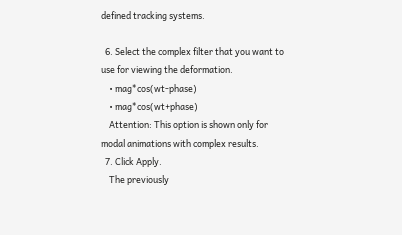defined tracking systems.

  6. Select the complex filter that you want to use for viewing the deformation.
    • mag*cos(wt-phase)
    • mag*cos(wt+phase)
    Attention: This option is shown only for modal animations with complex results.
  7. Click Apply.
    The previously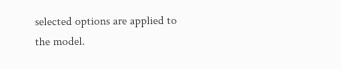selected options are applied to the model.